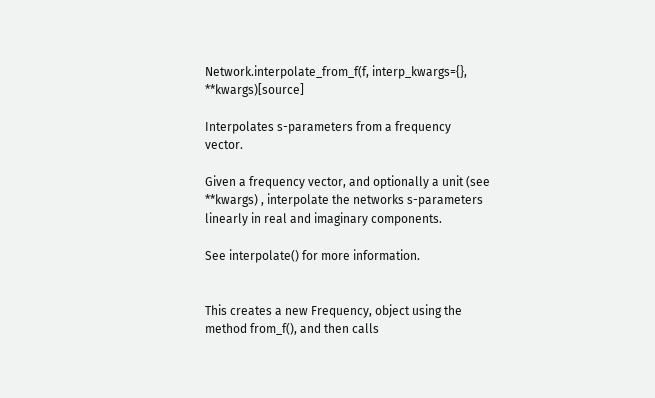Network.interpolate_from_f(f, interp_kwargs={}, **kwargs)[source]

Interpolates s-parameters from a frequency vector.

Given a frequency vector, and optionally a unit (see **kwargs) , interpolate the networks s-parameters linearly in real and imaginary components.

See interpolate() for more information.


This creates a new Frequency, object using the method from_f(), and then calls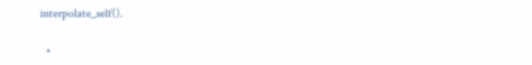interpolate_self().

  •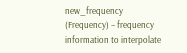new_frequency (Frequency) – frequency information to interpolate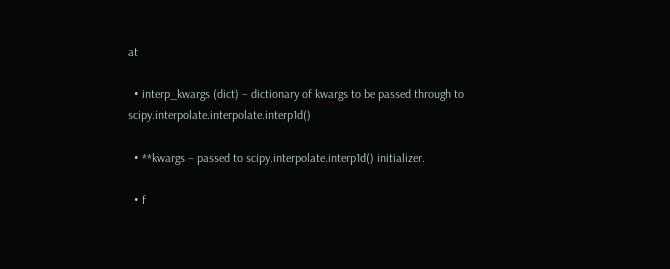at

  • interp_kwargs (dict) – dictionary of kwargs to be passed through to scipy.interpolate.interpolate.interp1d()

  • **kwargs – passed to scipy.interpolate.interp1d() initializer.

  • f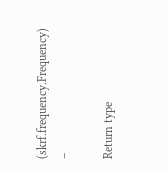(skrf.frequency.Frequency) –

Return type